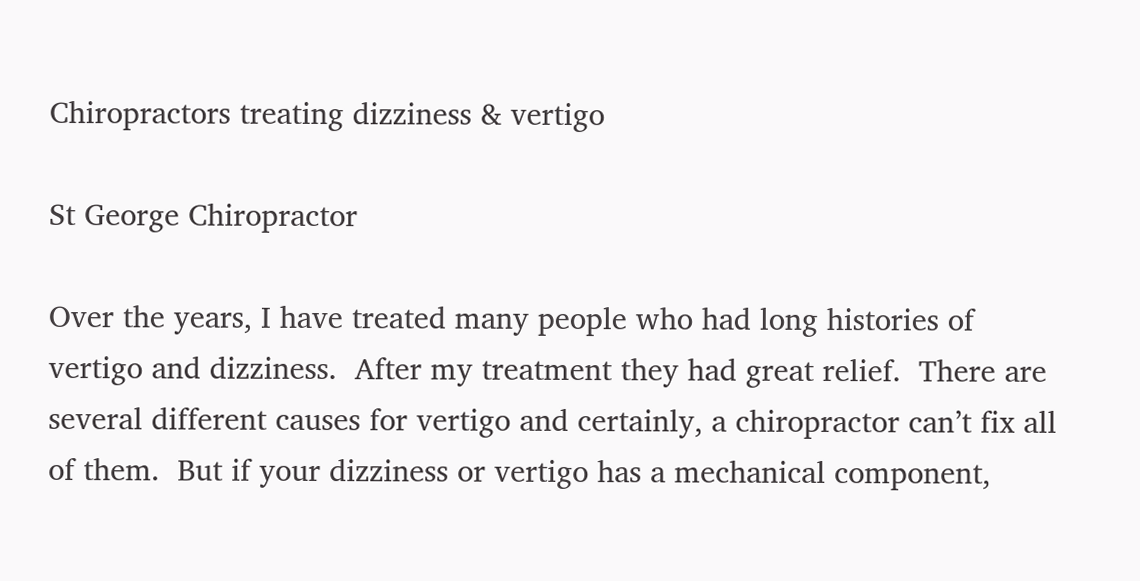Chiropractors treating dizziness & vertigo

St George Chiropractor

Over the years, I have treated many people who had long histories of vertigo and dizziness.  After my treatment they had great relief.  There are several different causes for vertigo and certainly, a chiropractor can’t fix all of them.  But if your dizziness or vertigo has a mechanical component,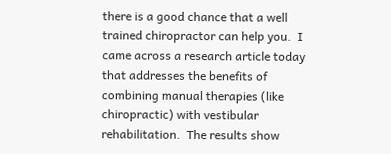there is a good chance that a well trained chiropractor can help you.  I came across a research article today that addresses the benefits of combining manual therapies (like chiropractic) with vestibular rehabilitation.  The results show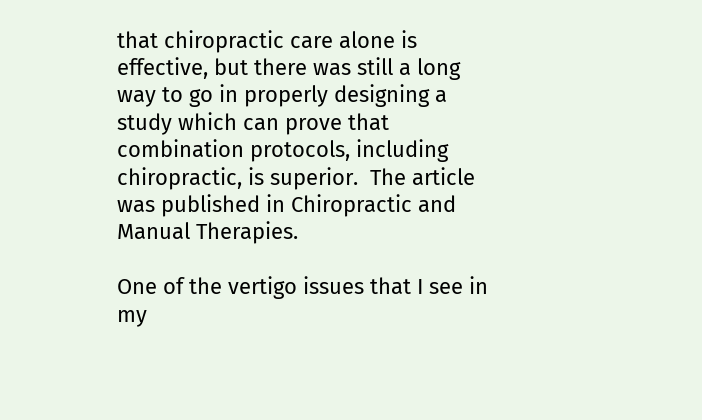that chiropractic care alone is effective, but there was still a long way to go in properly designing a study which can prove that combination protocols, including chiropractic, is superior.  The article was published in Chiropractic and Manual Therapies.

One of the vertigo issues that I see in my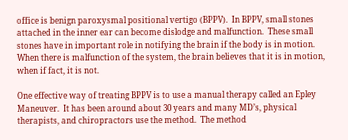office is benign paroxysmal positional vertigo (BPPV).  In BPPV, small stones attached in the inner ear can become dislodge and malfunction.  These small stones have in important role in notifying the brain if the body is in motion.  When there is malfunction of the system, the brain believes that it is in motion, when if fact, it is not.

One effective way of treating BPPV is to use a manual therapy called an Epley Maneuver.  It has been around about 30 years and many MD’s, physical therapists, and chiropractors use the method.  The method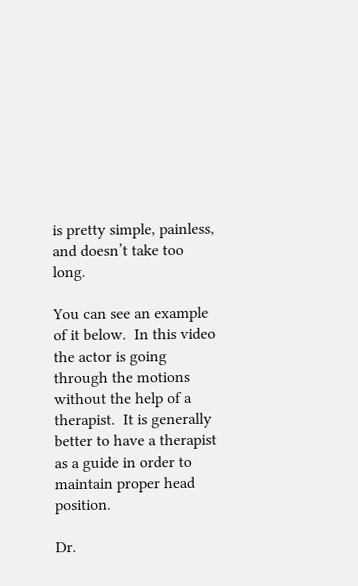is pretty simple, painless, and doesn’t take too long.

You can see an example of it below.  In this video the actor is going through the motions without the help of a therapist.  It is generally better to have a therapist as a guide in order to maintain proper head position.

Dr.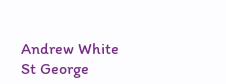Andrew White
St George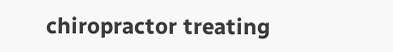chiropractor treating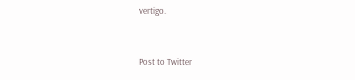vertigo.


Post to Twitter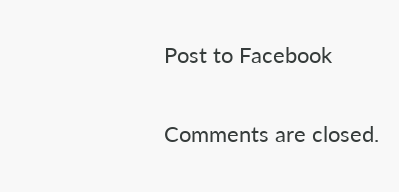Post to Facebook

Comments are closed.